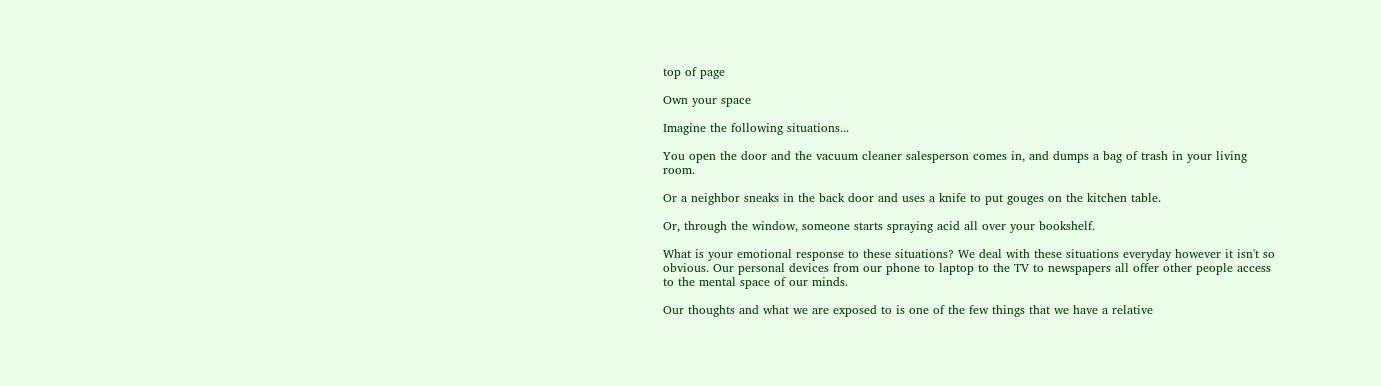top of page

Own your space

Imagine the following situations...

You open the door and the vacuum cleaner salesperson comes in, and dumps a bag of trash in your living room.

Or a neighbor sneaks in the back door and uses a knife to put gouges on the kitchen table.

Or, through the window, someone starts spraying acid all over your bookshelf.

What is your emotional response to these situations? We deal with these situations everyday however it isn't so obvious. Our personal devices from our phone to laptop to the TV to newspapers all offer other people access to the mental space of our minds.

Our thoughts and what we are exposed to is one of the few things that we have a relative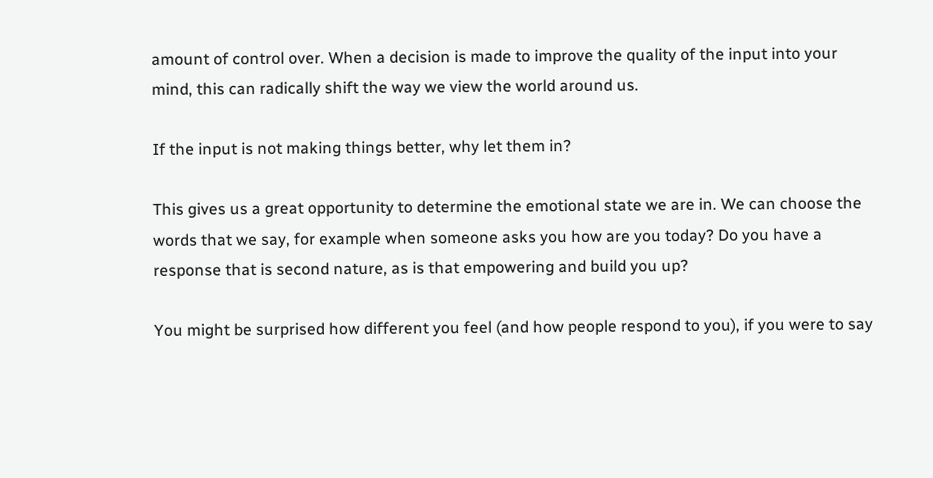amount of control over. When a decision is made to improve the quality of the input into your mind, this can radically shift the way we view the world around us.

If the input is not making things better, why let them in?

This gives us a great opportunity to determine the emotional state we are in. We can choose the words that we say, for example when someone asks you how are you today? Do you have a response that is second nature, as is that empowering and build you up?

You might be surprised how different you feel (and how people respond to you), if you were to say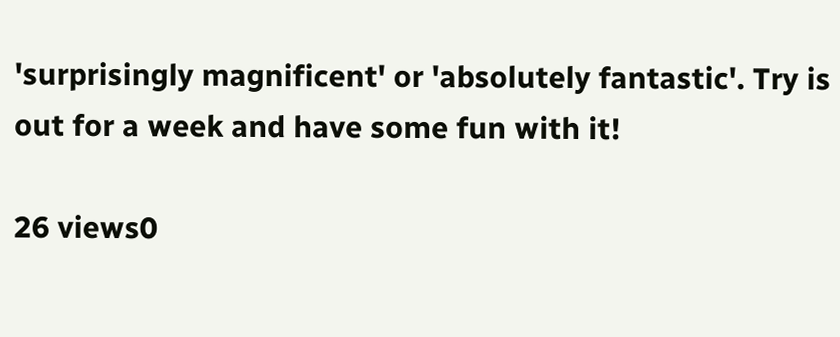'surprisingly magnificent' or 'absolutely fantastic'. Try is out for a week and have some fun with it!

26 views0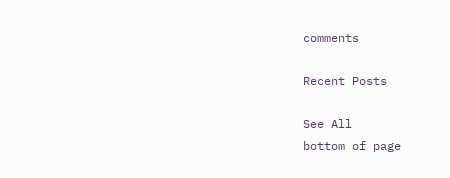comments

Recent Posts

See All
bottom of page